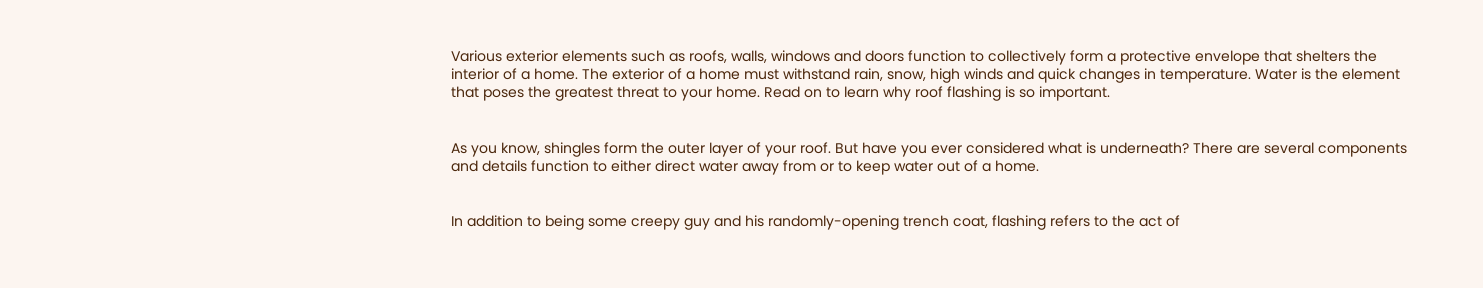Various exterior elements such as roofs, walls, windows and doors function to collectively form a protective envelope that shelters the interior of a home. The exterior of a home must withstand rain, snow, high winds and quick changes in temperature. Water is the element that poses the greatest threat to your home. Read on to learn why roof flashing is so important.


As you know, shingles form the outer layer of your roof. But have you ever considered what is underneath? There are several components and details function to either direct water away from or to keep water out of a home.


In addition to being some creepy guy and his randomly-opening trench coat, flashing refers to the act of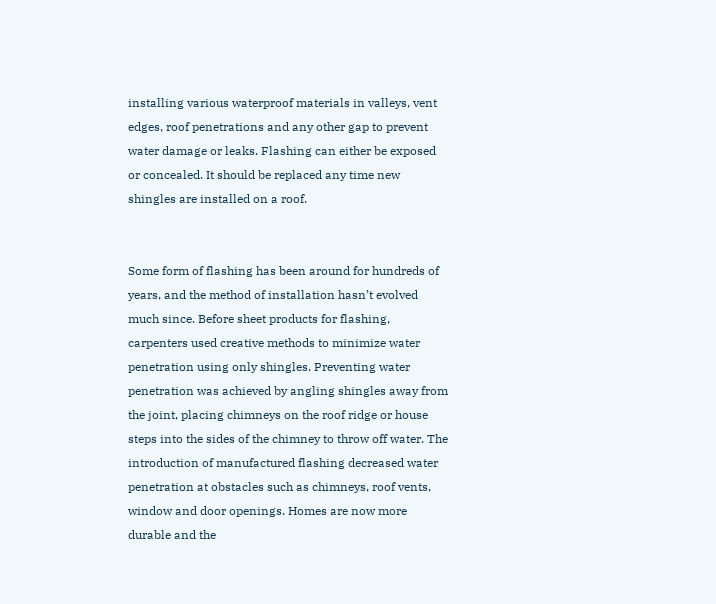installing various waterproof materials in valleys, vent edges, roof penetrations and any other gap to prevent water damage or leaks. Flashing can either be exposed or concealed. It should be replaced any time new shingles are installed on a roof.


Some form of flashing has been around for hundreds of years, and the method of installation hasn’t evolved much since. Before sheet products for flashing, carpenters used creative methods to minimize water penetration using only shingles. Preventing water penetration was achieved by angling shingles away from the joint, placing chimneys on the roof ridge or house steps into the sides of the chimney to throw off water. The introduction of manufactured flashing decreased water penetration at obstacles such as chimneys, roof vents, window and door openings. Homes are now more durable and the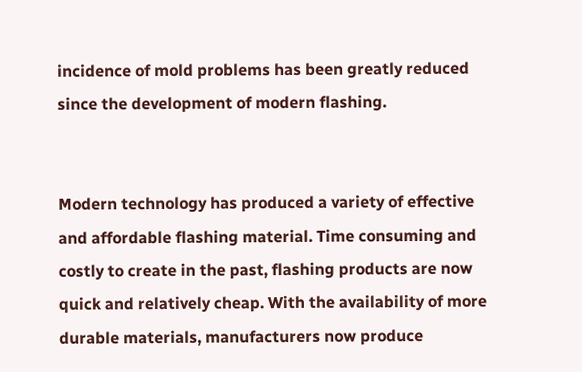incidence of mold problems has been greatly reduced since the development of modern flashing.


Modern technology has produced a variety of effective and affordable flashing material. Time consuming and costly to create in the past, flashing products are now quick and relatively cheap. With the availability of more durable materials, manufacturers now produce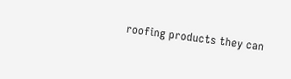roofing products they can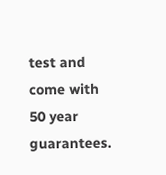test and come with 50 year guarantees.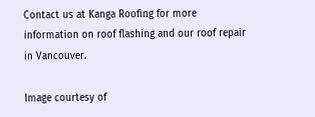Contact us at Kanga Roofing for more information on roof flashing and our roof repair in Vancouver.

Image courtesy of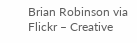Brian Robinson via Flickr – Creative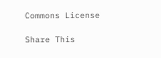Commons License

Share This